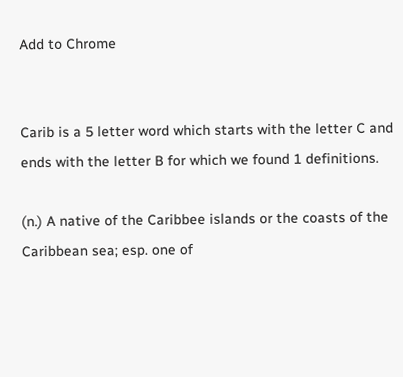Add to Chrome


Carib is a 5 letter word which starts with the letter C and ends with the letter B for which we found 1 definitions.

(n.) A native of the Caribbee islands or the coasts of the Caribbean sea; esp. one of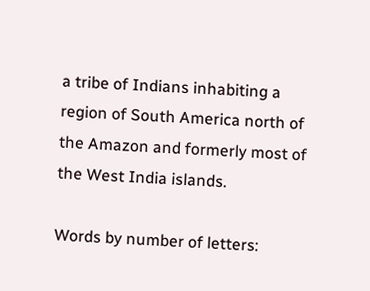a tribe of Indians inhabiting a region of South America north of the Amazon and formerly most of the West India islands.

Words by number of letters: